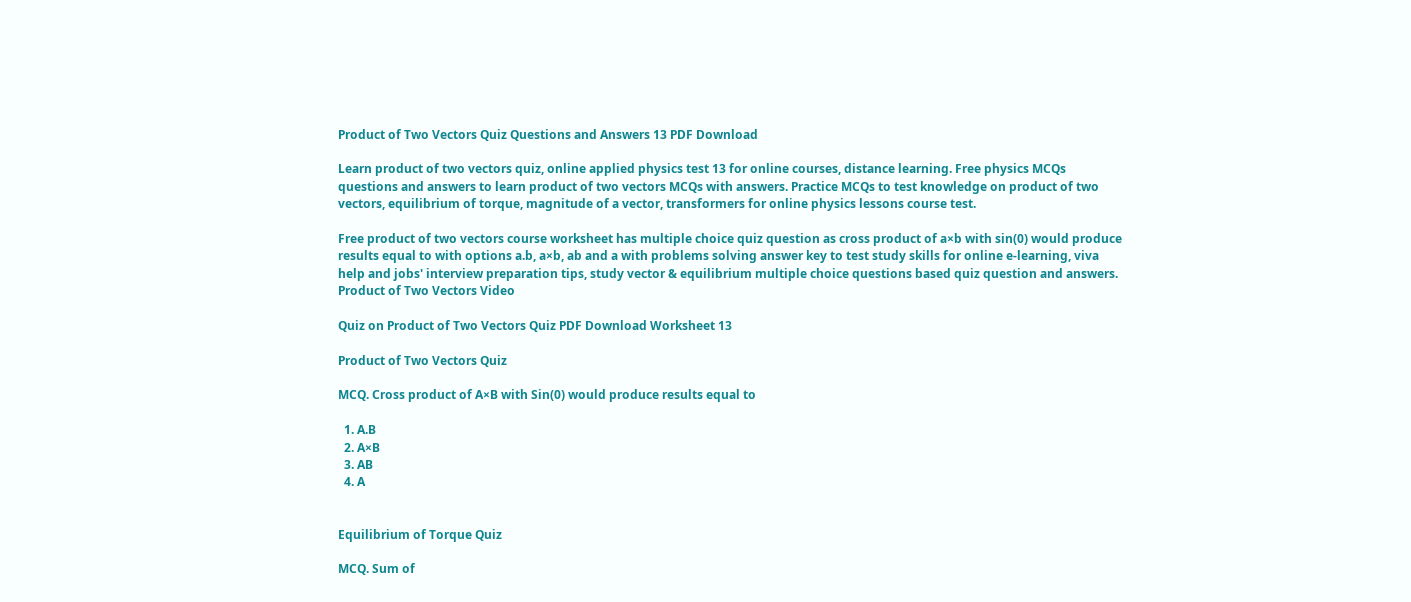Product of Two Vectors Quiz Questions and Answers 13 PDF Download

Learn product of two vectors quiz, online applied physics test 13 for online courses, distance learning. Free physics MCQs questions and answers to learn product of two vectors MCQs with answers. Practice MCQs to test knowledge on product of two vectors, equilibrium of torque, magnitude of a vector, transformers for online physics lessons course test.

Free product of two vectors course worksheet has multiple choice quiz question as cross product of a×b with sin(0) would produce results equal to with options a.b, a×b, ab and a with problems solving answer key to test study skills for online e-learning, viva help and jobs' interview preparation tips, study vector & equilibrium multiple choice questions based quiz question and answers. Product of Two Vectors Video

Quiz on Product of Two Vectors Quiz PDF Download Worksheet 13

Product of Two Vectors Quiz

MCQ. Cross product of A×B with Sin(0) would produce results equal to

  1. A.B
  2. A×B
  3. AB
  4. A


Equilibrium of Torque Quiz

MCQ. Sum of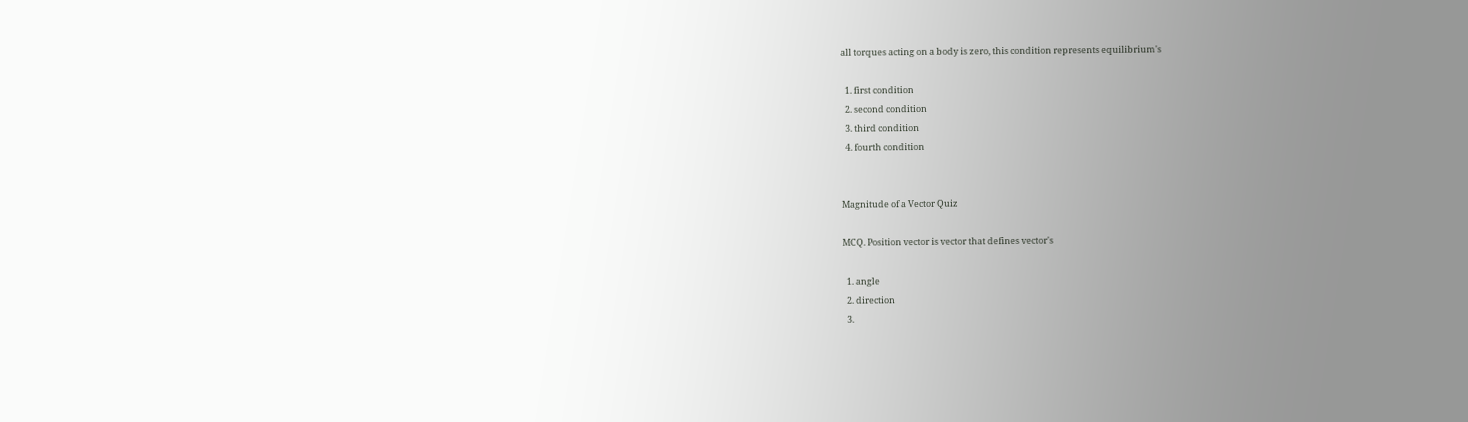all torques acting on a body is zero, this condition represents equilibrium's

  1. first condition
  2. second condition
  3. third condition
  4. fourth condition


Magnitude of a Vector Quiz

MCQ. Position vector is vector that defines vector's

  1. angle
  2. direction
  3.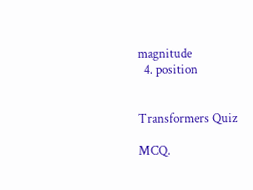magnitude
  4. position


Transformers Quiz

MCQ.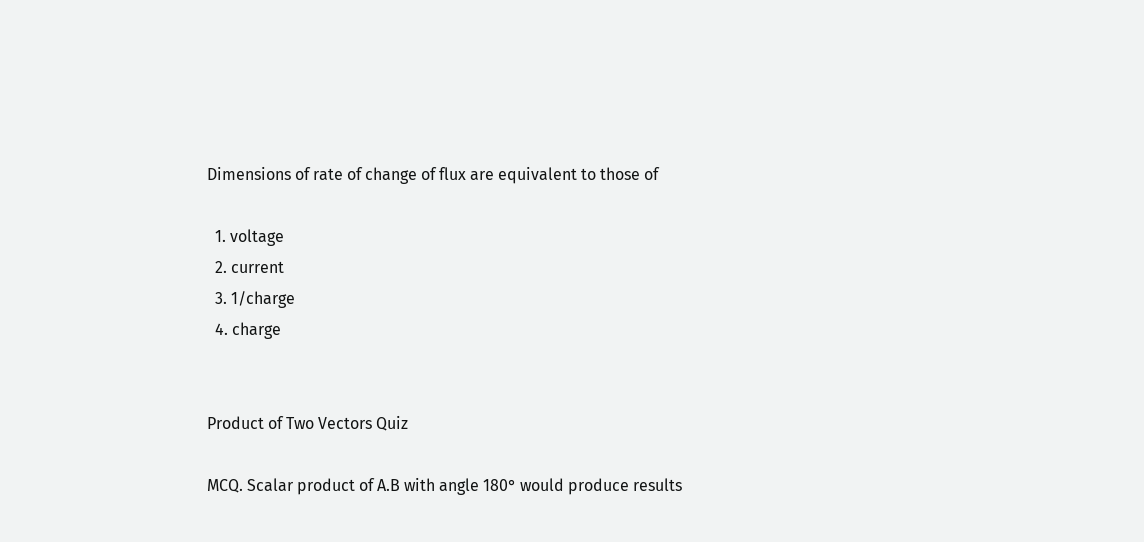Dimensions of rate of change of flux are equivalent to those of

  1. voltage
  2. current
  3. 1/charge
  4. charge


Product of Two Vectors Quiz

MCQ. Scalar product of A.B with angle 180° would produce results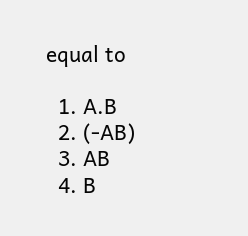equal to

  1. A.B
  2. (-AB)
  3. AB
  4. B